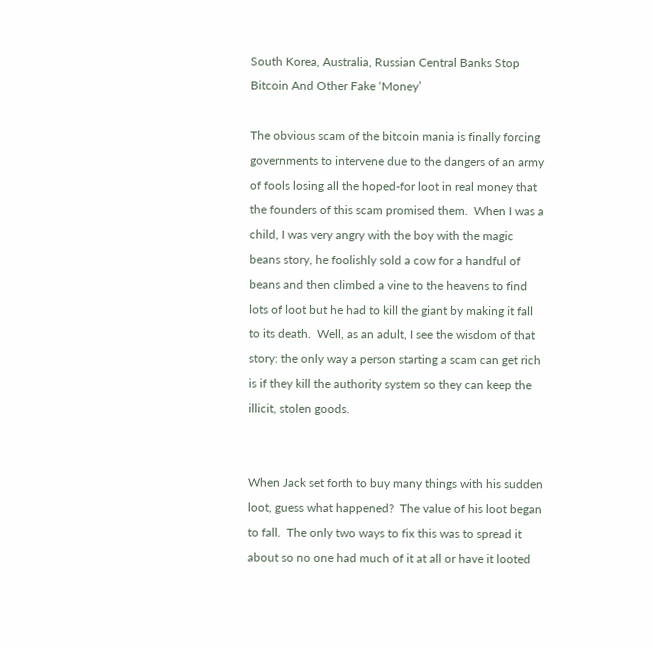South Korea, Australia, Russian Central Banks Stop Bitcoin And Other Fake ‘Money’

The obvious scam of the bitcoin mania is finally forcing governments to intervene due to the dangers of an army of fools losing all the hoped-for loot in real money that the founders of this scam promised them.  When I was a child, I was very angry with the boy with the magic beans story, he foolishly sold a cow for a handful of beans and then climbed a vine to the heavens to find lots of loot but he had to kill the giant by making it fall to its death.  Well, as an adult, I see the wisdom of that story: the only way a person starting a scam can get rich is if they kill the authority system so they can keep the illicit, stolen goods.


When Jack set forth to buy many things with his sudden loot, guess what happened?  The value of his loot began to fall.  The only two ways to fix this was to spread it about so no one had much of it at all or have it looted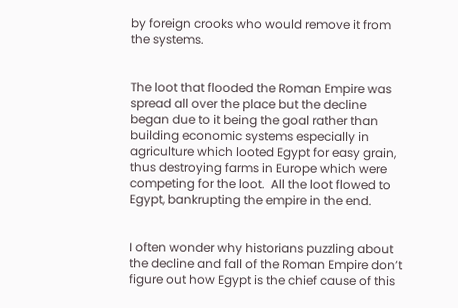by foreign crooks who would remove it from the systems.


The loot that flooded the Roman Empire was spread all over the place but the decline began due to it being the goal rather than building economic systems especially in agriculture which looted Egypt for easy grain, thus destroying farms in Europe which were competing for the loot.  All the loot flowed to Egypt, bankrupting the empire in the end.


I often wonder why historians puzzling about the decline and fall of the Roman Empire don’t figure out how Egypt is the chief cause of this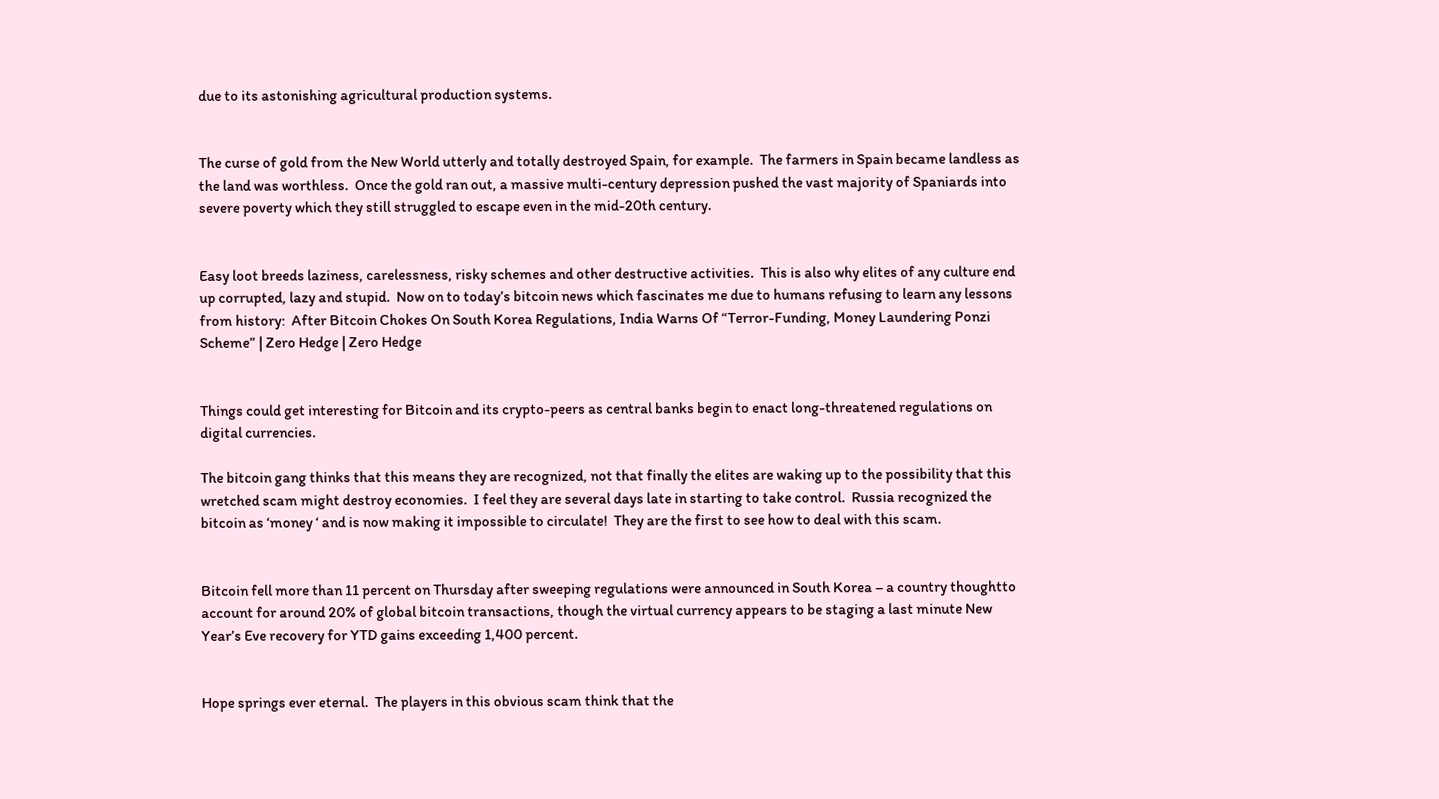due to its astonishing agricultural production systems.


The curse of gold from the New World utterly and totally destroyed Spain, for example.  The farmers in Spain became landless as the land was worthless.  Once the gold ran out, a massive multi-century depression pushed the vast majority of Spaniards into severe poverty which they still struggled to escape even in the mid-20th century.


Easy loot breeds laziness, carelessness, risky schemes and other destructive activities.  This is also why elites of any culture end up corrupted, lazy and stupid.  Now on to today’s bitcoin news which fascinates me due to humans refusing to learn any lessons from history:  After Bitcoin Chokes On South Korea Regulations, India Warns Of “Terror-Funding, Money Laundering Ponzi Scheme” | Zero Hedge | Zero Hedge


Things could get interesting for Bitcoin and its crypto-peers as central banks begin to enact long-threatened regulations on digital currencies.

The bitcoin gang thinks that this means they are recognized, not that finally the elites are waking up to the possibility that this wretched scam might destroy economies.  I feel they are several days late in starting to take control.  Russia recognized the bitcoin as ‘money ‘ and is now making it impossible to circulate!  They are the first to see how to deal with this scam.


Bitcoin fell more than 11 percent on Thursday after sweeping regulations were announced in South Korea – a country thoughtto account for around 20% of global bitcoin transactions, though the virtual currency appears to be staging a last minute New Year’s Eve recovery for YTD gains exceeding 1,400 percent.


Hope springs ever eternal.  The players in this obvious scam think that the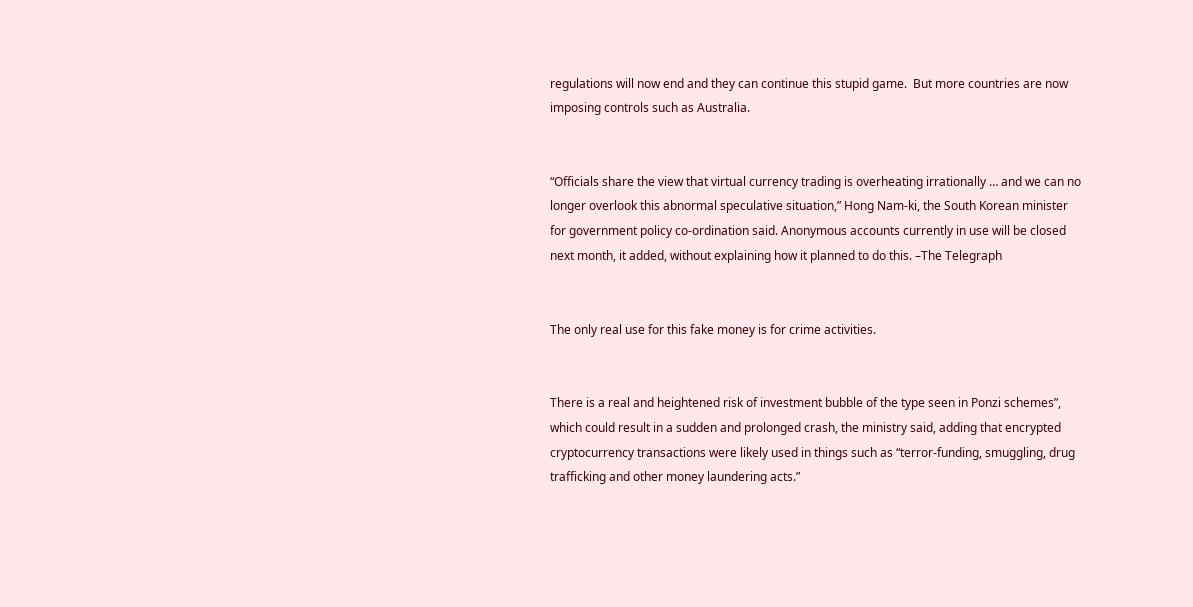regulations will now end and they can continue this stupid game.  But more countries are now imposing controls such as Australia.


“Officials share the view that virtual currency trading is overheating irrationally … and we can no longer overlook this abnormal speculative situation,” Hong Nam-ki, the South Korean minister for government policy co-ordination said. Anonymous accounts currently in use will be closed next month, it added, without explaining how it planned to do this. –The Telegraph


The only real use for this fake money is for crime activities.


There is a real and heightened risk of investment bubble of the type seen in Ponzi schemes”, which could result in a sudden and prolonged crash, the ministry said, adding that encrypted cryptocurrency transactions were likely used in things such as “terror-funding, smuggling, drug trafficking and other money laundering acts.”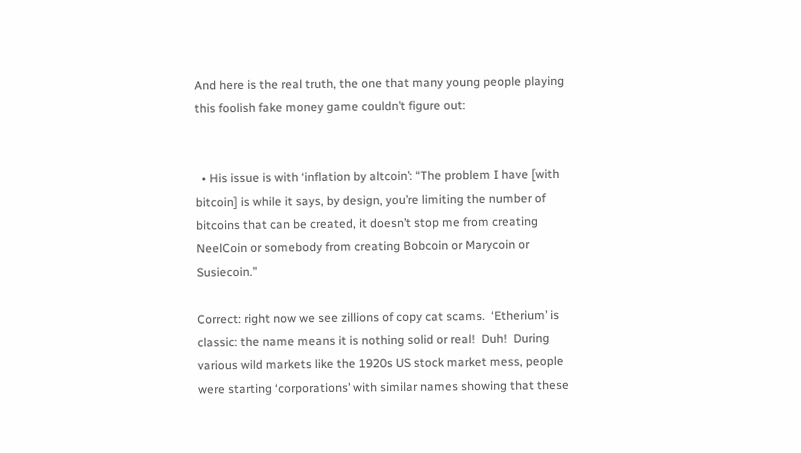And here is the real truth, the one that many young people playing this foolish fake money game couldn’t figure out:


  • His issue is with ‘inflation by altcoin’: “The problem I have [with bitcoin] is while it says, by design, you’re limiting the number of bitcoins that can be created, it doesn’t stop me from creating NeelCoin or somebody from creating Bobcoin or Marycoin or Susiecoin.”

Correct: right now we see zillions of copy cat scams.  ‘Etherium’ is classic: the name means it is nothing solid or real!  Duh!  During various wild markets like the 1920s US stock market mess, people were starting ‘corporations’ with similar names showing that these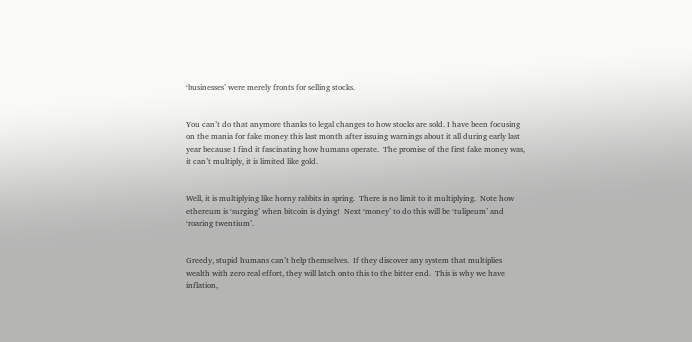‘businesses’ were merely fronts for selling stocks.


You can’t do that anymore thanks to legal changes to how stocks are sold. I have been focusing on the mania for fake money this last month after issuing warnings about it all during early last year because I find it fascinating how humans operate.  The promise of the first fake money was, it can’t multiply, it is limited like gold.


Well, it is multiplying like horny rabbits in spring.  There is no limit to it multiplying.  Note how ethereum is ‘surging’ when bitcoin is dying!  Next ‘money’ to do this will be ‘tulipeum’ and ‘roaring twentium’.


Greedy, stupid humans can’t help themselves.  If they discover any system that multiplies wealth with zero real effort, they will latch onto this to the bitter end.  This is why we have inflation,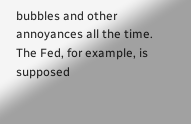bubbles and other annoyances all the time.  The Fed, for example, is supposed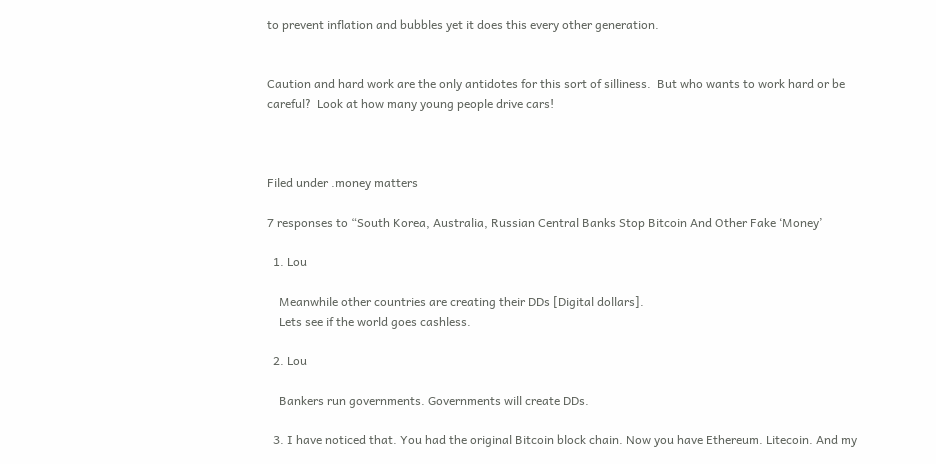to prevent inflation and bubbles yet it does this every other generation.


Caution and hard work are the only antidotes for this sort of silliness.  But who wants to work hard or be careful?  Look at how many young people drive cars!



Filed under .money matters

7 responses to “South Korea, Australia, Russian Central Banks Stop Bitcoin And Other Fake ‘Money’

  1. Lou

    Meanwhile other countries are creating their DDs [Digital dollars].
    Lets see if the world goes cashless.

  2. Lou

    Bankers run governments. Governments will create DDs.

  3. I have noticed that. You had the original Bitcoin block chain. Now you have Ethereum. Litecoin. And my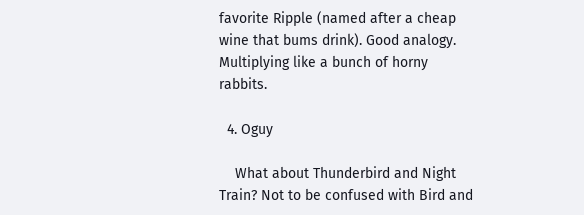favorite Ripple (named after a cheap wine that bums drink). Good analogy. Multiplying like a bunch of horny rabbits.

  4. Oguy

    What about Thunderbird and Night Train? Not to be confused with Bird and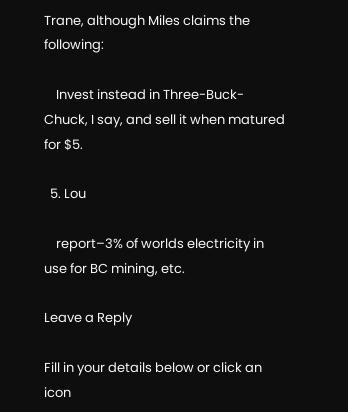Trane, although Miles claims the following:

    Invest instead in Three-Buck-Chuck, I say, and sell it when matured for $5.

  5. Lou

    report–3% of worlds electricity in use for BC mining, etc.

Leave a Reply

Fill in your details below or click an icon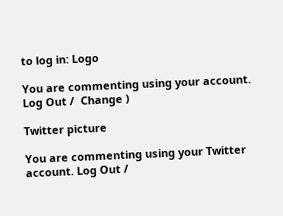to log in: Logo

You are commenting using your account. Log Out /  Change )

Twitter picture

You are commenting using your Twitter account. Log Out /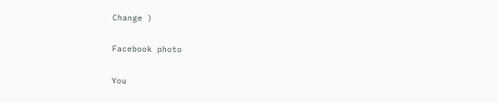Change )

Facebook photo

You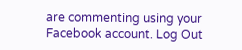are commenting using your Facebook account. Log Out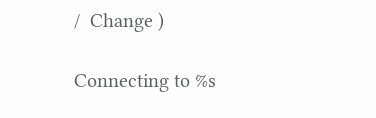/  Change )

Connecting to %s